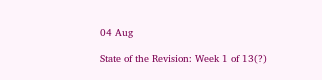04 Aug

State of the Revision: Week 1 of 13(?)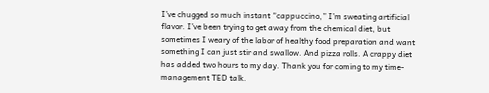I’ve chugged so much instant “cappuccino,” I’m sweating artificial flavor. I’ve been trying to get away from the chemical diet, but sometimes I weary of the labor of healthy food preparation and want something I can just stir and swallow. And pizza rolls. A crappy diet has added two hours to my day. Thank you for coming to my time-management TED talk.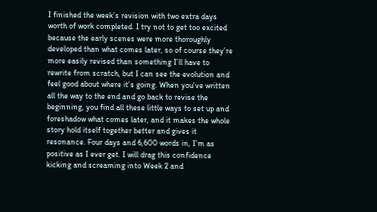I finished the week’s revision with two extra days worth of work completed. I try not to get too excited because the early scenes were more thoroughly developed than what comes later, so of course they’re more easily revised than something I’ll have to rewrite from scratch, but I can see the evolution and feel good about where it’s going. When you’ve written all the way to the end and go back to revise the beginning, you find all these little ways to set up and foreshadow what comes later, and it makes the whole story hold itself together better and gives it resonance. Four days and 6,600 words in, I’m as positive as I ever get. I will drag this confidence kicking and screaming into Week 2 and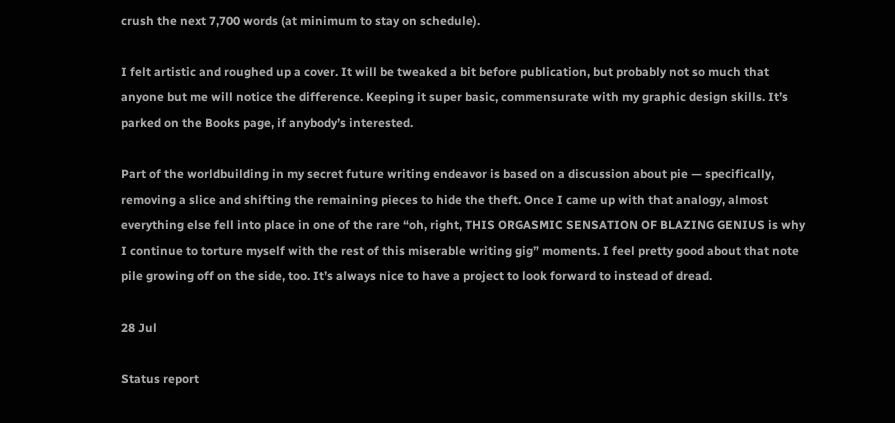crush the next 7,700 words (at minimum to stay on schedule).

I felt artistic and roughed up a cover. It will be tweaked a bit before publication, but probably not so much that anyone but me will notice the difference. Keeping it super basic, commensurate with my graphic design skills. It’s parked on the Books page, if anybody’s interested.

Part of the worldbuilding in my secret future writing endeavor is based on a discussion about pie — specifically, removing a slice and shifting the remaining pieces to hide the theft. Once I came up with that analogy, almost everything else fell into place in one of the rare “oh, right, THIS ORGASMIC SENSATION OF BLAZING GENIUS is why I continue to torture myself with the rest of this miserable writing gig” moments. I feel pretty good about that note pile growing off on the side, too. It’s always nice to have a project to look forward to instead of dread.

28 Jul

Status report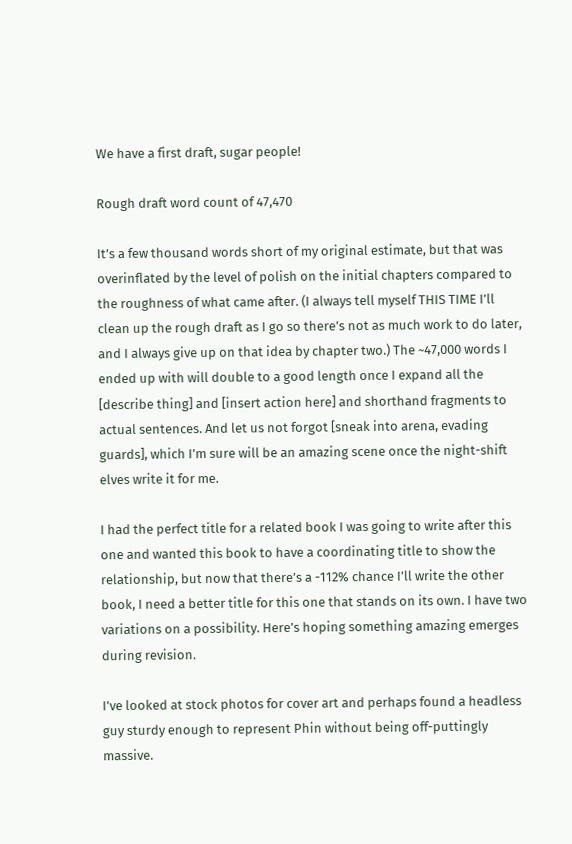We have a first draft, sugar people!

Rough draft word count of 47,470

It’s a few thousand words short of my original estimate, but that was overinflated by the level of polish on the initial chapters compared to the roughness of what came after. (I always tell myself THIS TIME I’ll clean up the rough draft as I go so there’s not as much work to do later, and I always give up on that idea by chapter two.) The ~47,000 words I ended up with will double to a good length once I expand all the [describe thing] and [insert action here] and shorthand fragments to actual sentences. And let us not forgot [sneak into arena, evading guards], which I’m sure will be an amazing scene once the night-shift elves write it for me.

I had the perfect title for a related book I was going to write after this one and wanted this book to have a coordinating title to show the relationship, but now that there’s a -112% chance I’ll write the other book, I need a better title for this one that stands on its own. I have two variations on a possibility. Here’s hoping something amazing emerges during revision.

I’ve looked at stock photos for cover art and perhaps found a headless guy sturdy enough to represent Phin without being off-puttingly massive.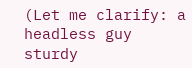(Let me clarify: a headless guy sturdy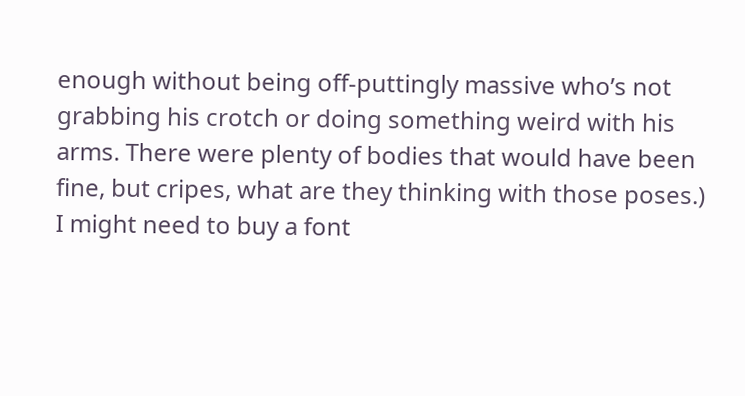enough without being off-puttingly massive who’s not grabbing his crotch or doing something weird with his arms. There were plenty of bodies that would have been fine, but cripes, what are they thinking with those poses.) I might need to buy a font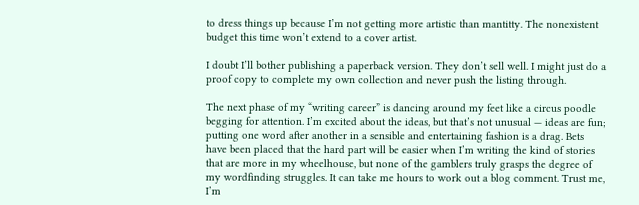to dress things up because I’m not getting more artistic than mantitty. The nonexistent budget this time won’t extend to a cover artist.

I doubt I’ll bother publishing a paperback version. They don’t sell well. I might just do a proof copy to complete my own collection and never push the listing through.

The next phase of my “writing career” is dancing around my feet like a circus poodle begging for attention. I’m excited about the ideas, but that’s not unusual — ideas are fun; putting one word after another in a sensible and entertaining fashion is a drag. Bets have been placed that the hard part will be easier when I’m writing the kind of stories that are more in my wheelhouse, but none of the gamblers truly grasps the degree of my wordfinding struggles. It can take me hours to work out a blog comment. Trust me, I’m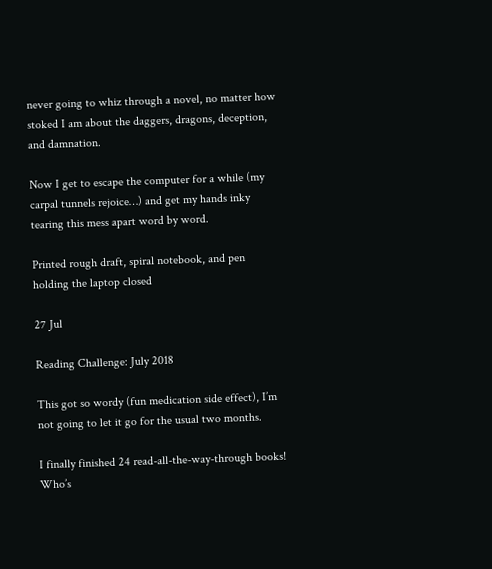never going to whiz through a novel, no matter how stoked I am about the daggers, dragons, deception, and damnation.

Now I get to escape the computer for a while (my carpal tunnels rejoice…) and get my hands inky tearing this mess apart word by word.

Printed rough draft, spiral notebook, and pen holding the laptop closed

27 Jul

Reading Challenge: July 2018

This got so wordy (fun medication side effect), I’m not going to let it go for the usual two months.

I finally finished 24 read-all-the-way-through books! Who’s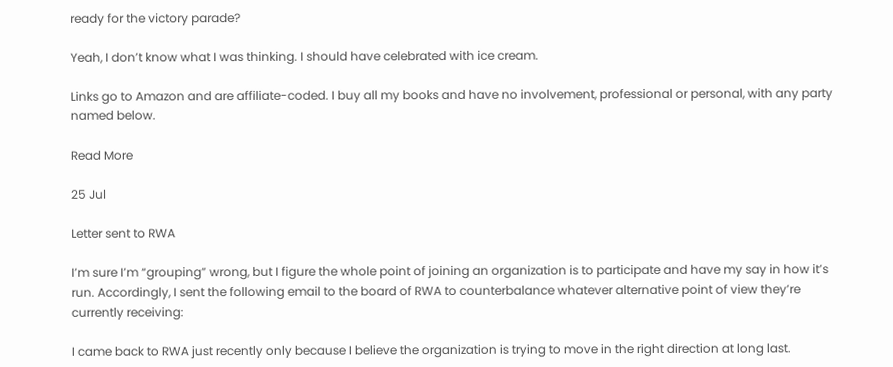ready for the victory parade?

Yeah, I don’t know what I was thinking. I should have celebrated with ice cream.

Links go to Amazon and are affiliate-coded. I buy all my books and have no involvement, professional or personal, with any party named below.

Read More

25 Jul

Letter sent to RWA

I’m sure I’m “grouping” wrong, but I figure the whole point of joining an organization is to participate and have my say in how it’s run. Accordingly, I sent the following email to the board of RWA to counterbalance whatever alternative point of view they’re currently receiving:

I came back to RWA just recently only because I believe the organization is trying to move in the right direction at long last.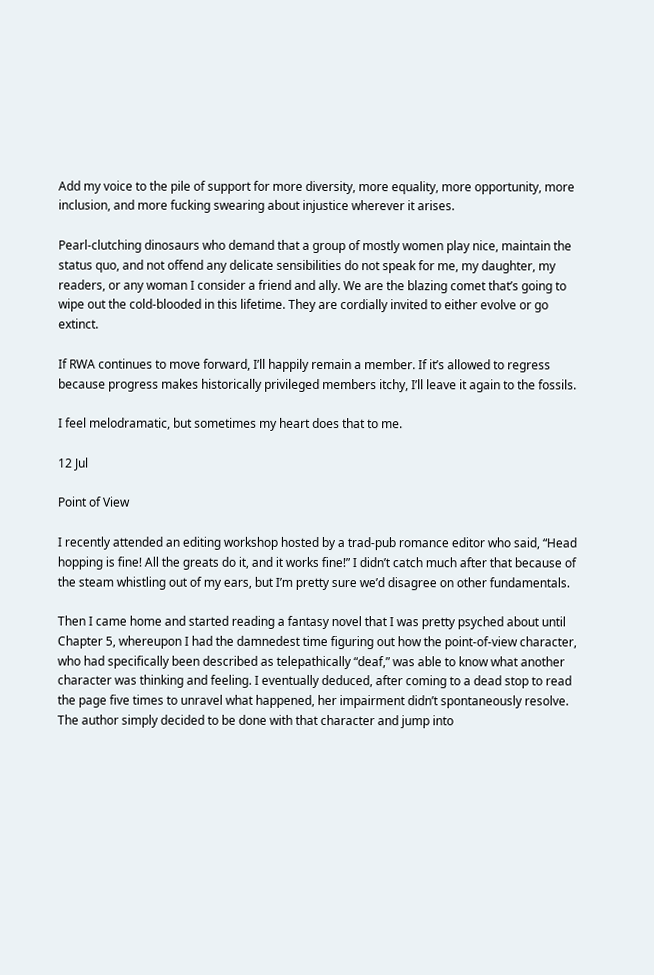Add my voice to the pile of support for more diversity, more equality, more opportunity, more inclusion, and more fucking swearing about injustice wherever it arises.

Pearl-clutching dinosaurs who demand that a group of mostly women play nice, maintain the status quo, and not offend any delicate sensibilities do not speak for me, my daughter, my readers, or any woman I consider a friend and ally. We are the blazing comet that’s going to wipe out the cold-blooded in this lifetime. They are cordially invited to either evolve or go extinct.

If RWA continues to move forward, I’ll happily remain a member. If it’s allowed to regress because progress makes historically privileged members itchy, I’ll leave it again to the fossils.

I feel melodramatic, but sometimes my heart does that to me.

12 Jul

Point of View

I recently attended an editing workshop hosted by a trad-pub romance editor who said, “Head hopping is fine! All the greats do it, and it works fine!” I didn’t catch much after that because of the steam whistling out of my ears, but I’m pretty sure we’d disagree on other fundamentals.

Then I came home and started reading a fantasy novel that I was pretty psyched about until Chapter 5, whereupon I had the damnedest time figuring out how the point-of-view character, who had specifically been described as telepathically “deaf,” was able to know what another character was thinking and feeling. I eventually deduced, after coming to a dead stop to read the page five times to unravel what happened, her impairment didn’t spontaneously resolve. The author simply decided to be done with that character and jump into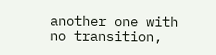another one with no transition,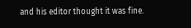and his editor thought it was fine.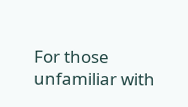For those unfamiliar with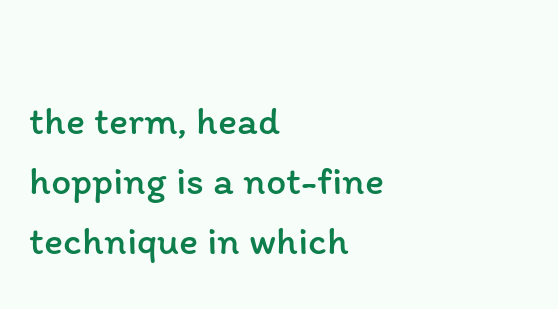the term, head hopping is a not-fine technique in which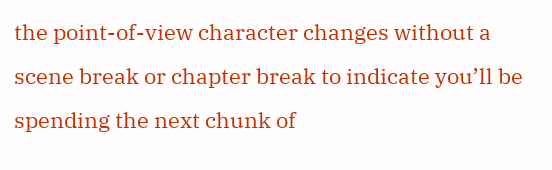the point-of-view character changes without a scene break or chapter break to indicate you’ll be spending the next chunk of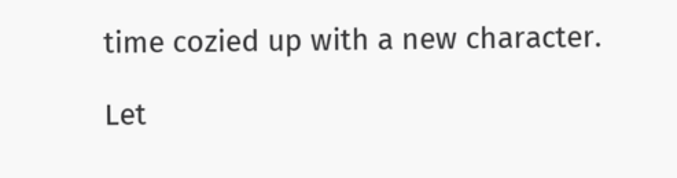time cozied up with a new character.

Let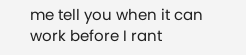me tell you when it can work before I rant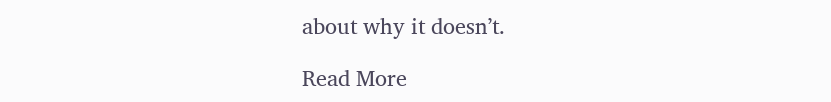about why it doesn’t.

Read More